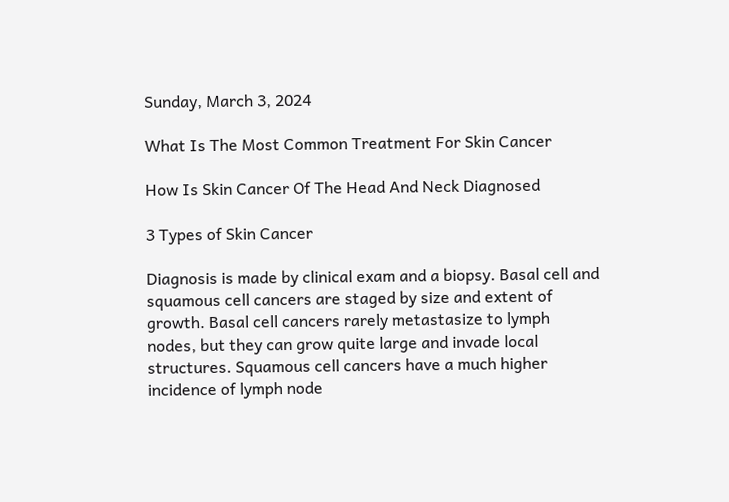Sunday, March 3, 2024

What Is The Most Common Treatment For Skin Cancer

How Is Skin Cancer Of The Head And Neck Diagnosed

3 Types of Skin Cancer

Diagnosis is made by clinical exam and a biopsy. Basal cell and squamous cell cancers are staged by size and extent of growth. Basal cell cancers rarely metastasize to lymph nodes, but they can grow quite large and invade local structures. Squamous cell cancers have a much higher incidence of lymph node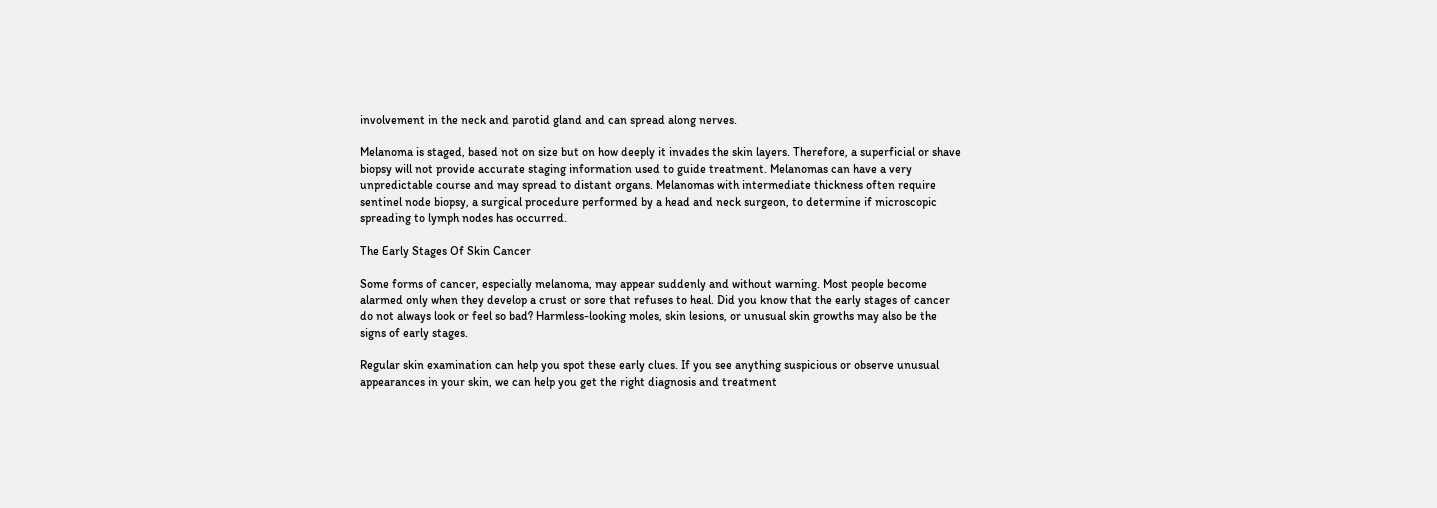involvement in the neck and parotid gland and can spread along nerves.

Melanoma is staged, based not on size but on how deeply it invades the skin layers. Therefore, a superficial or shave biopsy will not provide accurate staging information used to guide treatment. Melanomas can have a very unpredictable course and may spread to distant organs. Melanomas with intermediate thickness often require sentinel node biopsy, a surgical procedure performed by a head and neck surgeon, to determine if microscopic spreading to lymph nodes has occurred.

The Early Stages Of Skin Cancer

Some forms of cancer, especially melanoma, may appear suddenly and without warning. Most people become alarmed only when they develop a crust or sore that refuses to heal. Did you know that the early stages of cancer do not always look or feel so bad? Harmless-looking moles, skin lesions, or unusual skin growths may also be the signs of early stages.

Regular skin examination can help you spot these early clues. If you see anything suspicious or observe unusual appearances in your skin, we can help you get the right diagnosis and treatment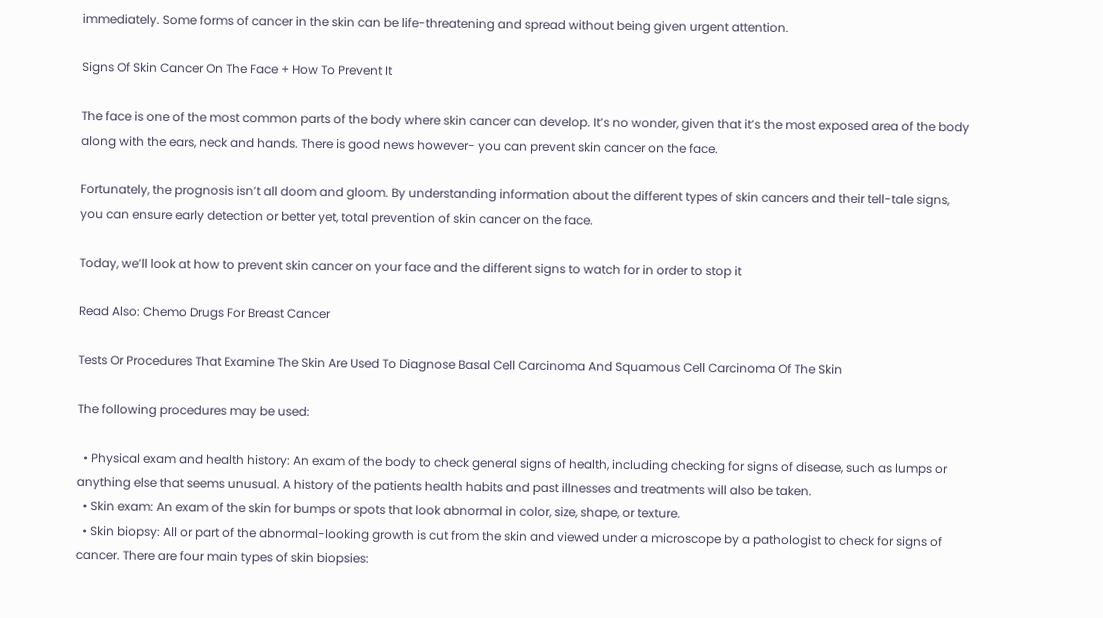immediately. Some forms of cancer in the skin can be life-threatening and spread without being given urgent attention.

Signs Of Skin Cancer On The Face + How To Prevent It

The face is one of the most common parts of the body where skin cancer can develop. It’s no wonder, given that it’s the most exposed area of the body along with the ears, neck and hands. There is good news however- you can prevent skin cancer on the face.

Fortunately, the prognosis isn’t all doom and gloom. By understanding information about the different types of skin cancers and their tell-tale signs, you can ensure early detection or better yet, total prevention of skin cancer on the face.

Today, we’ll look at how to prevent skin cancer on your face and the different signs to watch for in order to stop it

Read Also: Chemo Drugs For Breast Cancer

Tests Or Procedures That Examine The Skin Are Used To Diagnose Basal Cell Carcinoma And Squamous Cell Carcinoma Of The Skin

The following procedures may be used:

  • Physical exam and health history: An exam of the body to check general signs of health, including checking for signs of disease, such as lumps or anything else that seems unusual. A history of the patients health habits and past illnesses and treatments will also be taken.
  • Skin exam: An exam of the skin for bumps or spots that look abnormal in color, size, shape, or texture.
  • Skin biopsy: All or part of the abnormal-looking growth is cut from the skin and viewed under a microscope by a pathologist to check for signs of cancer. There are four main types of skin biopsies: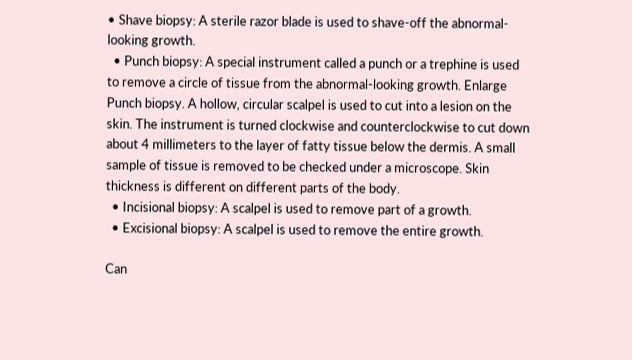• Shave biopsy: A sterile razor blade is used to shave-off the abnormal-looking growth.
  • Punch biopsy: A special instrument called a punch or a trephine is used to remove a circle of tissue from the abnormal-looking growth. Enlarge Punch biopsy. A hollow, circular scalpel is used to cut into a lesion on the skin. The instrument is turned clockwise and counterclockwise to cut down about 4 millimeters to the layer of fatty tissue below the dermis. A small sample of tissue is removed to be checked under a microscope. Skin thickness is different on different parts of the body.
  • Incisional biopsy: A scalpel is used to remove part of a growth.
  • Excisional biopsy: A scalpel is used to remove the entire growth.

Can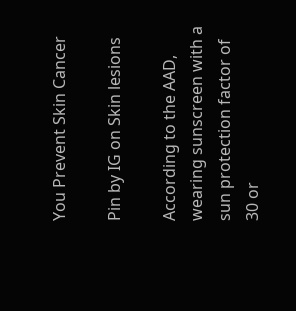You Prevent Skin Cancer

Pin by IG on Skin lesions

According to the AAD, wearing sunscreen with a sun protection factor of 30 or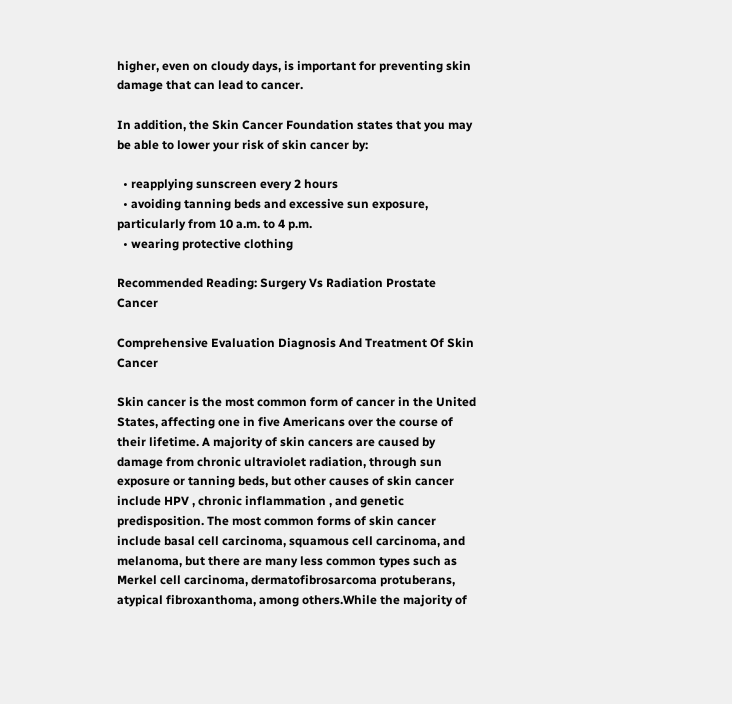higher, even on cloudy days, is important for preventing skin damage that can lead to cancer.

In addition, the Skin Cancer Foundation states that you may be able to lower your risk of skin cancer by:

  • reapplying sunscreen every 2 hours
  • avoiding tanning beds and excessive sun exposure, particularly from 10 a.m. to 4 p.m.
  • wearing protective clothing

Recommended Reading: Surgery Vs Radiation Prostate Cancer

Comprehensive Evaluation Diagnosis And Treatment Of Skin Cancer

Skin cancer is the most common form of cancer in the United States, affecting one in five Americans over the course of their lifetime. A majority of skin cancers are caused by damage from chronic ultraviolet radiation, through sun exposure or tanning beds, but other causes of skin cancer include HPV , chronic inflammation , and genetic predisposition. The most common forms of skin cancer include basal cell carcinoma, squamous cell carcinoma, and melanoma, but there are many less common types such as Merkel cell carcinoma, dermatofibrosarcoma protuberans, atypical fibroxanthoma, among others.While the majority of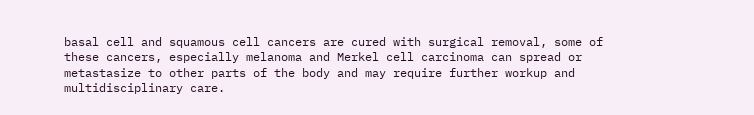basal cell and squamous cell cancers are cured with surgical removal, some of these cancers, especially melanoma and Merkel cell carcinoma can spread or metastasize to other parts of the body and may require further workup and multidisciplinary care.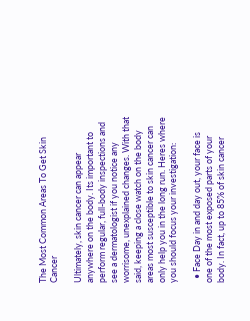The Most Common Areas To Get Skin Cancer

Ultimately, skin cancer can appear anywhere on the body. Its important to perform regular, full-body inspections and see a dermatologist if you notice any worrisome, unexplained changes. With that said, keeping a close watch on the body areas most susceptible to skin cancer can only help you in the long run. Heres where you should focus your investigation:

  • Face Day in and day out, your face is one of the most exposed parts of your body. In fact, up to 85% of skin cancer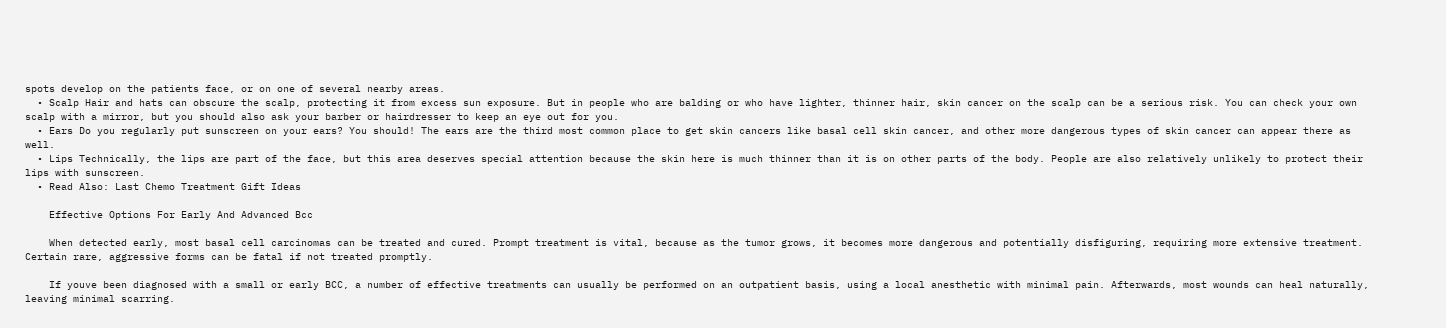spots develop on the patients face, or on one of several nearby areas.
  • Scalp Hair and hats can obscure the scalp, protecting it from excess sun exposure. But in people who are balding or who have lighter, thinner hair, skin cancer on the scalp can be a serious risk. You can check your own scalp with a mirror, but you should also ask your barber or hairdresser to keep an eye out for you.
  • Ears Do you regularly put sunscreen on your ears? You should! The ears are the third most common place to get skin cancers like basal cell skin cancer, and other more dangerous types of skin cancer can appear there as well.
  • Lips Technically, the lips are part of the face, but this area deserves special attention because the skin here is much thinner than it is on other parts of the body. People are also relatively unlikely to protect their lips with sunscreen.
  • Read Also: Last Chemo Treatment Gift Ideas

    Effective Options For Early And Advanced Bcc

    When detected early, most basal cell carcinomas can be treated and cured. Prompt treatment is vital, because as the tumor grows, it becomes more dangerous and potentially disfiguring, requiring more extensive treatment. Certain rare, aggressive forms can be fatal if not treated promptly.

    If youve been diagnosed with a small or early BCC, a number of effective treatments can usually be performed on an outpatient basis, using a local anesthetic with minimal pain. Afterwards, most wounds can heal naturally, leaving minimal scarring.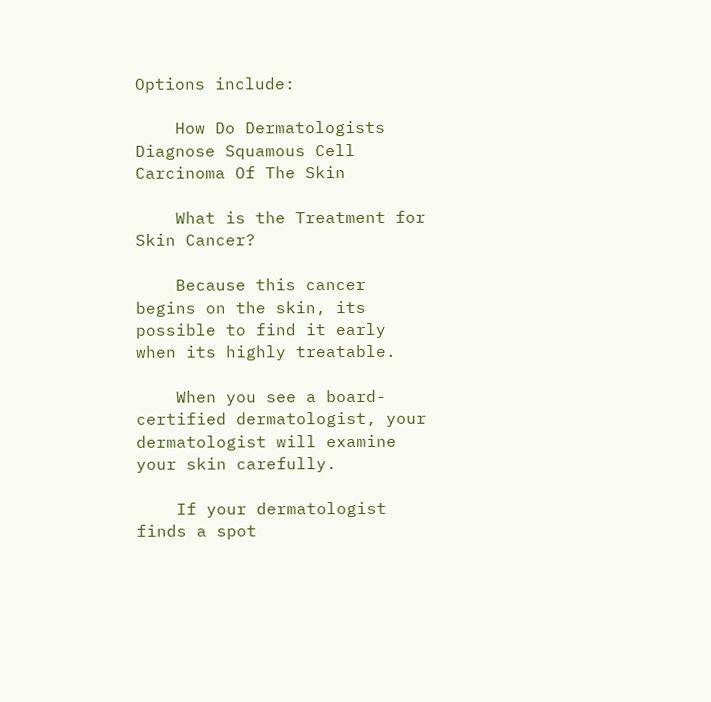Options include:

    How Do Dermatologists Diagnose Squamous Cell Carcinoma Of The Skin

    What is the Treatment for Skin Cancer?

    Because this cancer begins on the skin, its possible to find it early when its highly treatable.

    When you see a board-certified dermatologist, your dermatologist will examine your skin carefully.

    If your dermatologist finds a spot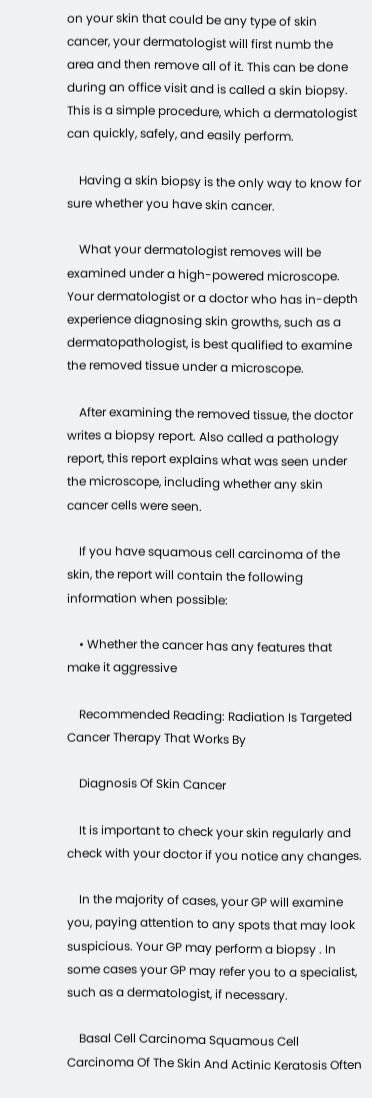on your skin that could be any type of skin cancer, your dermatologist will first numb the area and then remove all of it. This can be done during an office visit and is called a skin biopsy. This is a simple procedure, which a dermatologist can quickly, safely, and easily perform.

    Having a skin biopsy is the only way to know for sure whether you have skin cancer.

    What your dermatologist removes will be examined under a high-powered microscope. Your dermatologist or a doctor who has in-depth experience diagnosing skin growths, such as a dermatopathologist, is best qualified to examine the removed tissue under a microscope.

    After examining the removed tissue, the doctor writes a biopsy report. Also called a pathology report, this report explains what was seen under the microscope, including whether any skin cancer cells were seen.

    If you have squamous cell carcinoma of the skin, the report will contain the following information when possible:

    • Whether the cancer has any features that make it aggressive

    Recommended Reading: Radiation Is Targeted Cancer Therapy That Works By

    Diagnosis Of Skin Cancer

    It is important to check your skin regularly and check with your doctor if you notice any changes.

    In the majority of cases, your GP will examine you, paying attention to any spots that may look suspicious. Your GP may perform a biopsy . In some cases your GP may refer you to a specialist, such as a dermatologist, if necessary.

    Basal Cell Carcinoma Squamous Cell Carcinoma Of The Skin And Actinic Keratosis Often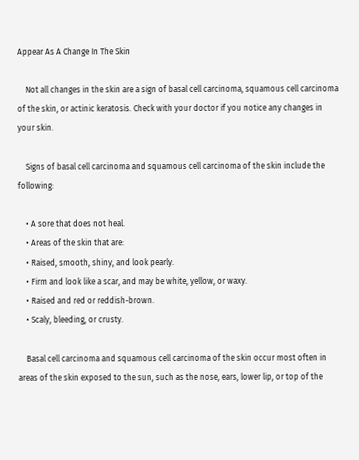Appear As A Change In The Skin

    Not all changes in the skin are a sign of basal cell carcinoma, squamous cell carcinoma of the skin, or actinic keratosis. Check with your doctor if you notice any changes in your skin.

    Signs of basal cell carcinoma and squamous cell carcinoma of the skin include the following:

    • A sore that does not heal.
    • Areas of the skin that are:
    • Raised, smooth, shiny, and look pearly.
    • Firm and look like a scar, and may be white, yellow, or waxy.
    • Raised and red or reddish-brown.
    • Scaly, bleeding, or crusty.

    Basal cell carcinoma and squamous cell carcinoma of the skin occur most often in areas of the skin exposed to the sun, such as the nose, ears, lower lip, or top of the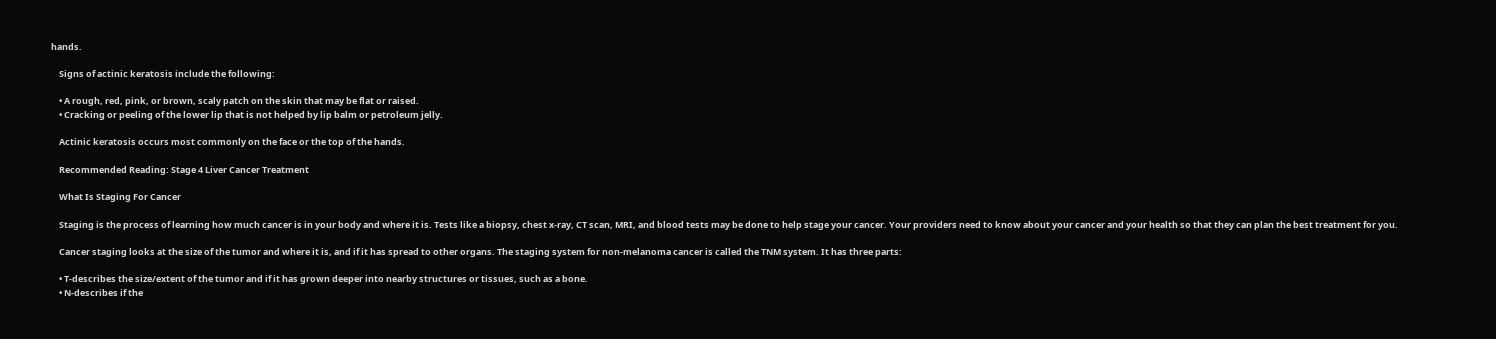hands.

    Signs of actinic keratosis include the following:

    • A rough, red, pink, or brown, scaly patch on the skin that may be flat or raised.
    • Cracking or peeling of the lower lip that is not helped by lip balm or petroleum jelly.

    Actinic keratosis occurs most commonly on the face or the top of the hands.

    Recommended Reading: Stage 4 Liver Cancer Treatment

    What Is Staging For Cancer

    Staging is the process of learning how much cancer is in your body and where it is. Tests like a biopsy, chest x-ray, CT scan, MRI, and blood tests may be done to help stage your cancer. Your providers need to know about your cancer and your health so that they can plan the best treatment for you.

    Cancer staging looks at the size of the tumor and where it is, and if it has spread to other organs. The staging system for non-melanoma cancer is called the TNM system. It has three parts:

    • T-describes the size/extent of the tumor and if it has grown deeper into nearby structures or tissues, such as a bone.
    • N-describes if the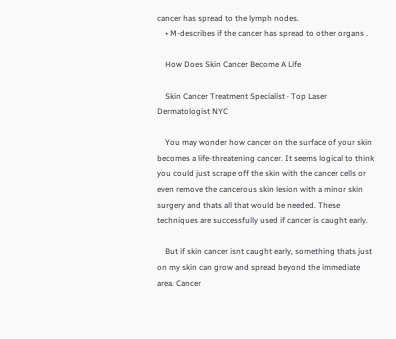cancer has spread to the lymph nodes.
    • M-describes if the cancer has spread to other organs .

    How Does Skin Cancer Become A Life

    Skin Cancer Treatment Specialist · Top Laser Dermatologist NYC

    You may wonder how cancer on the surface of your skin becomes a life-threatening cancer. It seems logical to think you could just scrape off the skin with the cancer cells or even remove the cancerous skin lesion with a minor skin surgery and thats all that would be needed. These techniques are successfully used if cancer is caught early.

    But if skin cancer isnt caught early, something thats just on my skin can grow and spread beyond the immediate area. Cancer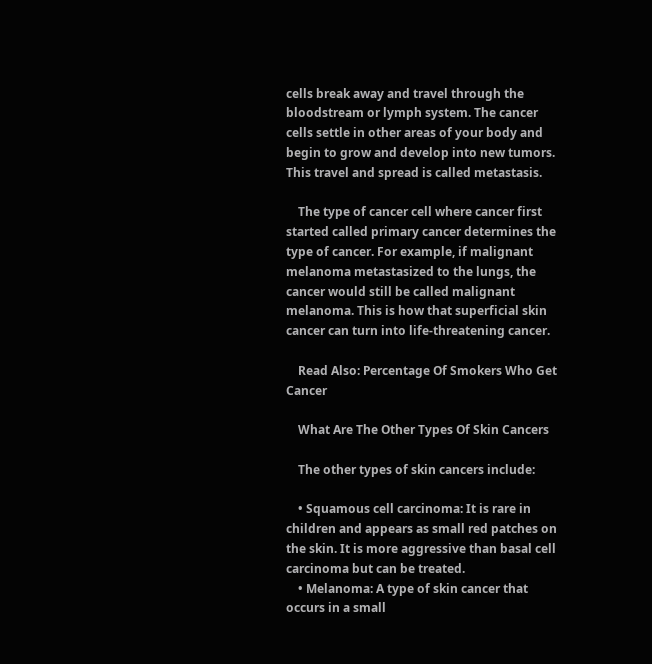cells break away and travel through the bloodstream or lymph system. The cancer cells settle in other areas of your body and begin to grow and develop into new tumors. This travel and spread is called metastasis.

    The type of cancer cell where cancer first started called primary cancer determines the type of cancer. For example, if malignant melanoma metastasized to the lungs, the cancer would still be called malignant melanoma. This is how that superficial skin cancer can turn into life-threatening cancer.

    Read Also: Percentage Of Smokers Who Get Cancer

    What Are The Other Types Of Skin Cancers

    The other types of skin cancers include:

    • Squamous cell carcinoma: It is rare in children and appears as small red patches on the skin. It is more aggressive than basal cell carcinoma but can be treated.
    • Melanoma: A type of skin cancer that occurs in a small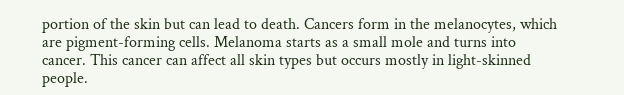portion of the skin but can lead to death. Cancers form in the melanocytes, which are pigment-forming cells. Melanoma starts as a small mole and turns into cancer. This cancer can affect all skin types but occurs mostly in light-skinned people.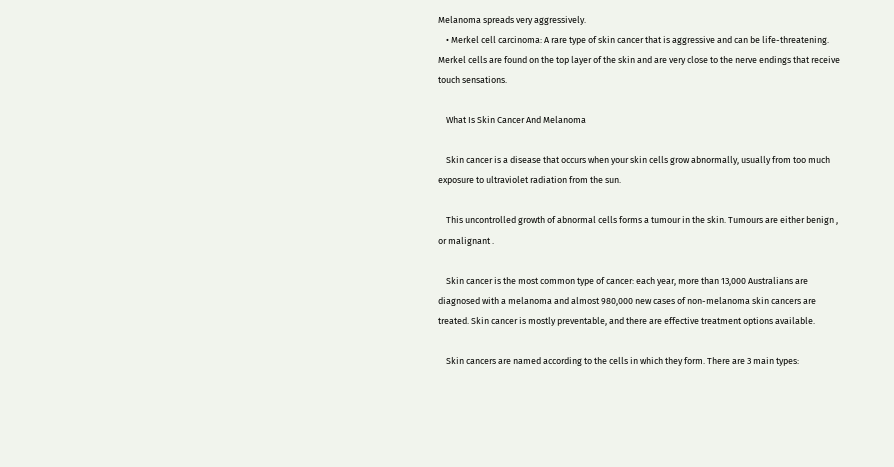Melanoma spreads very aggressively.
    • Merkel cell carcinoma: A rare type of skin cancer that is aggressive and can be life-threatening. Merkel cells are found on the top layer of the skin and are very close to the nerve endings that receive touch sensations.

    What Is Skin Cancer And Melanoma

    Skin cancer is a disease that occurs when your skin cells grow abnormally, usually from too much exposure to ultraviolet radiation from the sun.

    This uncontrolled growth of abnormal cells forms a tumour in the skin. Tumours are either benign , or malignant .

    Skin cancer is the most common type of cancer: each year, more than 13,000 Australians are diagnosed with a melanoma and almost 980,000 new cases of non-melanoma skin cancers are treated. Skin cancer is mostly preventable, and there are effective treatment options available.

    Skin cancers are named according to the cells in which they form. There are 3 main types: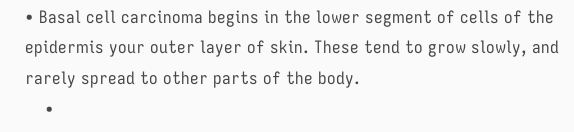• Basal cell carcinoma begins in the lower segment of cells of the epidermis your outer layer of skin. These tend to grow slowly, and rarely spread to other parts of the body.
    •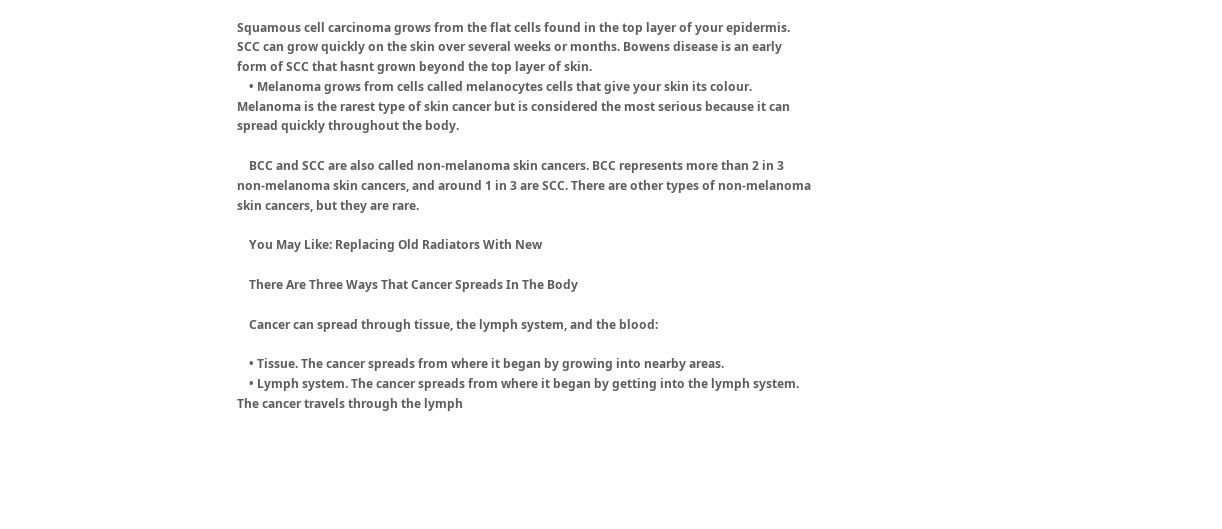Squamous cell carcinoma grows from the flat cells found in the top layer of your epidermis. SCC can grow quickly on the skin over several weeks or months. Bowens disease is an early form of SCC that hasnt grown beyond the top layer of skin.
    • Melanoma grows from cells called melanocytes cells that give your skin its colour. Melanoma is the rarest type of skin cancer but is considered the most serious because it can spread quickly throughout the body.

    BCC and SCC are also called non-melanoma skin cancers. BCC represents more than 2 in 3 non-melanoma skin cancers, and around 1 in 3 are SCC. There are other types of non-melanoma skin cancers, but they are rare.

    You May Like: Replacing Old Radiators With New

    There Are Three Ways That Cancer Spreads In The Body

    Cancer can spread through tissue, the lymph system, and the blood:

    • Tissue. The cancer spreads from where it began by growing into nearby areas.
    • Lymph system. The cancer spreads from where it began by getting into the lymph system. The cancer travels through the lymph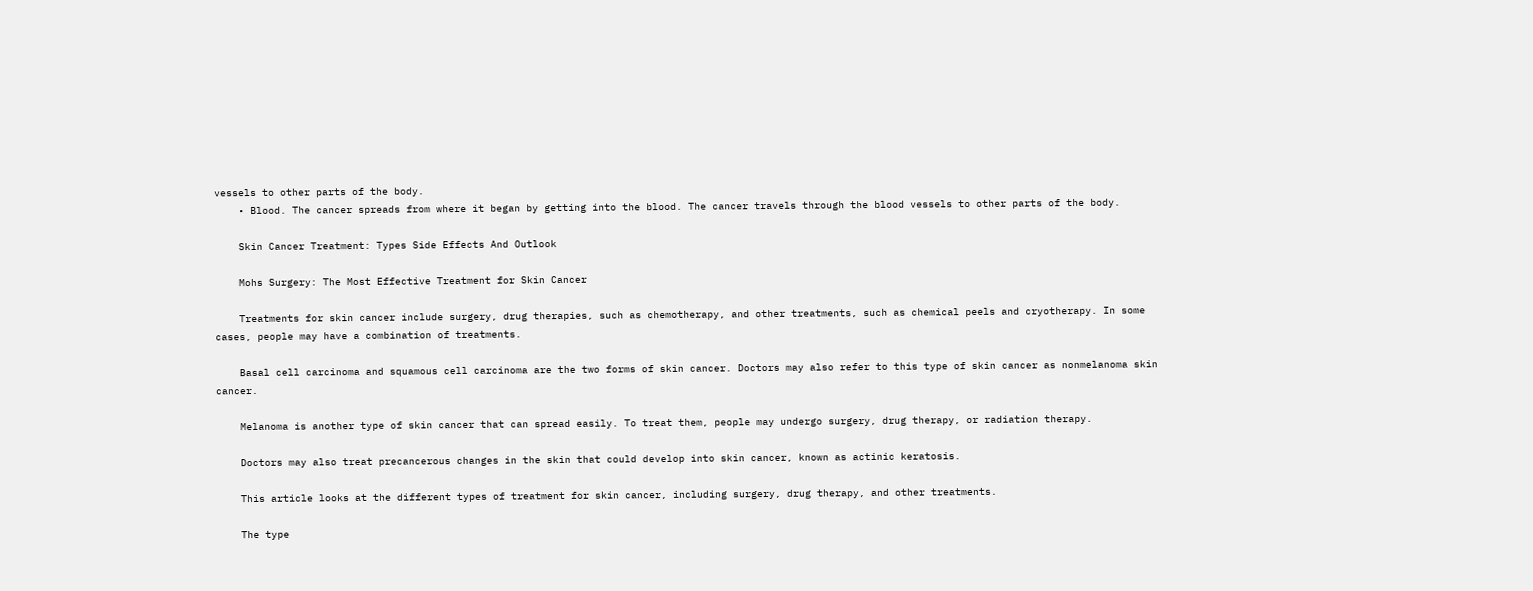vessels to other parts of the body.
    • Blood. The cancer spreads from where it began by getting into the blood. The cancer travels through the blood vessels to other parts of the body.

    Skin Cancer Treatment: Types Side Effects And Outlook

    Mohs Surgery: The Most Effective Treatment for Skin Cancer

    Treatments for skin cancer include surgery, drug therapies, such as chemotherapy, and other treatments, such as chemical peels and cryotherapy. In some cases, people may have a combination of treatments.

    Basal cell carcinoma and squamous cell carcinoma are the two forms of skin cancer. Doctors may also refer to this type of skin cancer as nonmelanoma skin cancer.

    Melanoma is another type of skin cancer that can spread easily. To treat them, people may undergo surgery, drug therapy, or radiation therapy.

    Doctors may also treat precancerous changes in the skin that could develop into skin cancer, known as actinic keratosis.

    This article looks at the different types of treatment for skin cancer, including surgery, drug therapy, and other treatments.

    The type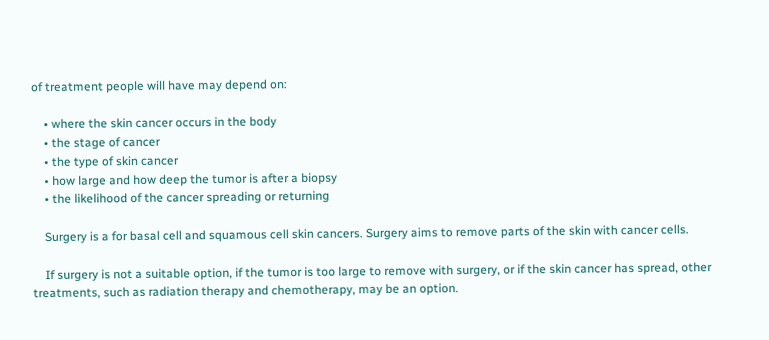of treatment people will have may depend on:

    • where the skin cancer occurs in the body
    • the stage of cancer
    • the type of skin cancer
    • how large and how deep the tumor is after a biopsy
    • the likelihood of the cancer spreading or returning

    Surgery is a for basal cell and squamous cell skin cancers. Surgery aims to remove parts of the skin with cancer cells.

    If surgery is not a suitable option, if the tumor is too large to remove with surgery, or if the skin cancer has spread, other treatments, such as radiation therapy and chemotherapy, may be an option.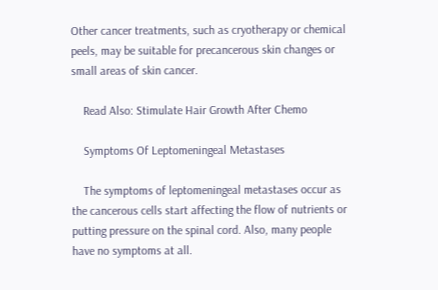Other cancer treatments, such as cryotherapy or chemical peels, may be suitable for precancerous skin changes or small areas of skin cancer.

    Read Also: Stimulate Hair Growth After Chemo

    Symptoms Of Leptomeningeal Metastases

    The symptoms of leptomeningeal metastases occur as the cancerous cells start affecting the flow of nutrients or putting pressure on the spinal cord. Also, many people have no symptoms at all.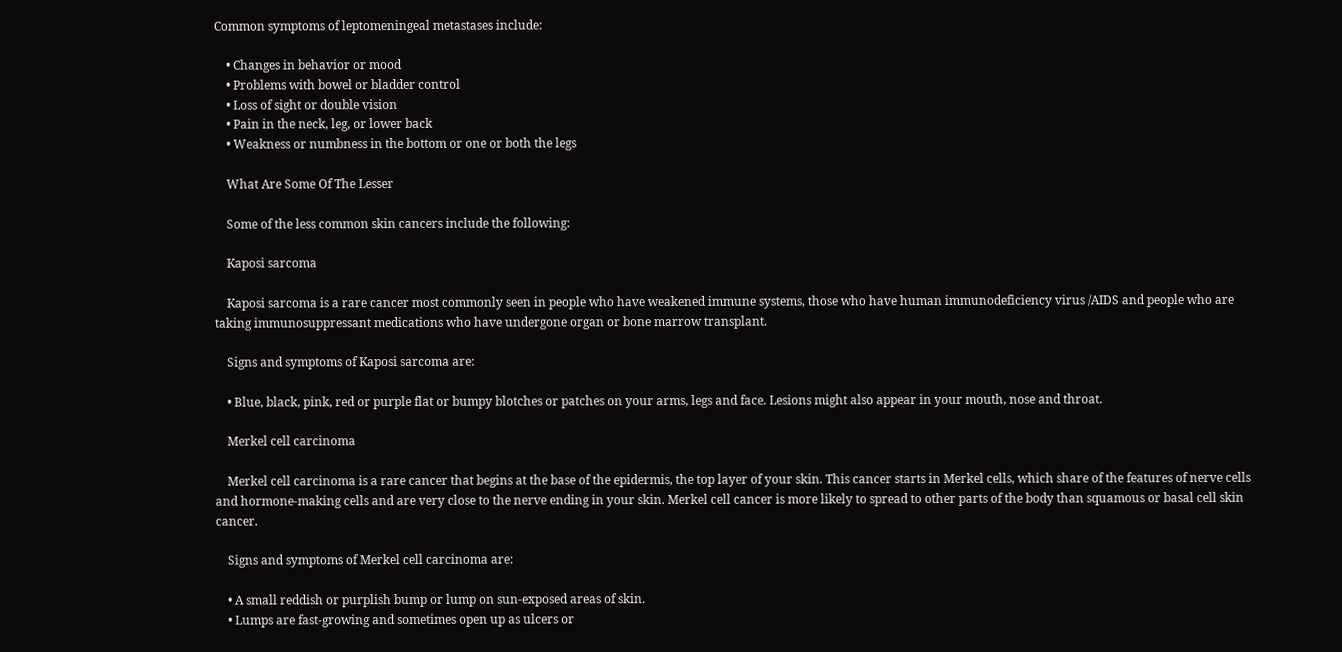Common symptoms of leptomeningeal metastases include:

    • Changes in behavior or mood
    • Problems with bowel or bladder control
    • Loss of sight or double vision
    • Pain in the neck, leg, or lower back
    • Weakness or numbness in the bottom or one or both the legs

    What Are Some Of The Lesser

    Some of the less common skin cancers include the following:

    Kaposi sarcoma

    Kaposi sarcoma is a rare cancer most commonly seen in people who have weakened immune systems, those who have human immunodeficiency virus /AIDS and people who are taking immunosuppressant medications who have undergone organ or bone marrow transplant.

    Signs and symptoms of Kaposi sarcoma are:

    • Blue, black, pink, red or purple flat or bumpy blotches or patches on your arms, legs and face. Lesions might also appear in your mouth, nose and throat.

    Merkel cell carcinoma

    Merkel cell carcinoma is a rare cancer that begins at the base of the epidermis, the top layer of your skin. This cancer starts in Merkel cells, which share of the features of nerve cells and hormone-making cells and are very close to the nerve ending in your skin. Merkel cell cancer is more likely to spread to other parts of the body than squamous or basal cell skin cancer.

    Signs and symptoms of Merkel cell carcinoma are:

    • A small reddish or purplish bump or lump on sun-exposed areas of skin.
    • Lumps are fast-growing and sometimes open up as ulcers or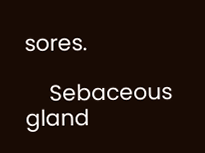sores.

    Sebaceous gland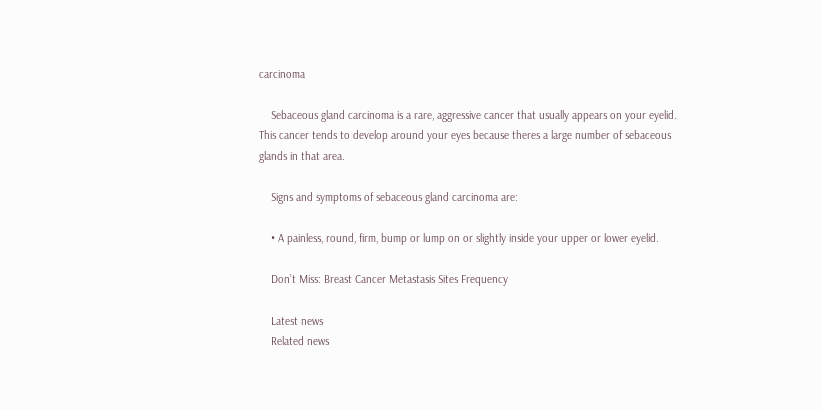carcinoma

    Sebaceous gland carcinoma is a rare, aggressive cancer that usually appears on your eyelid. This cancer tends to develop around your eyes because theres a large number of sebaceous glands in that area.

    Signs and symptoms of sebaceous gland carcinoma are:

    • A painless, round, firm, bump or lump on or slightly inside your upper or lower eyelid.

    Don’t Miss: Breast Cancer Metastasis Sites Frequency

    Latest news
    Related news